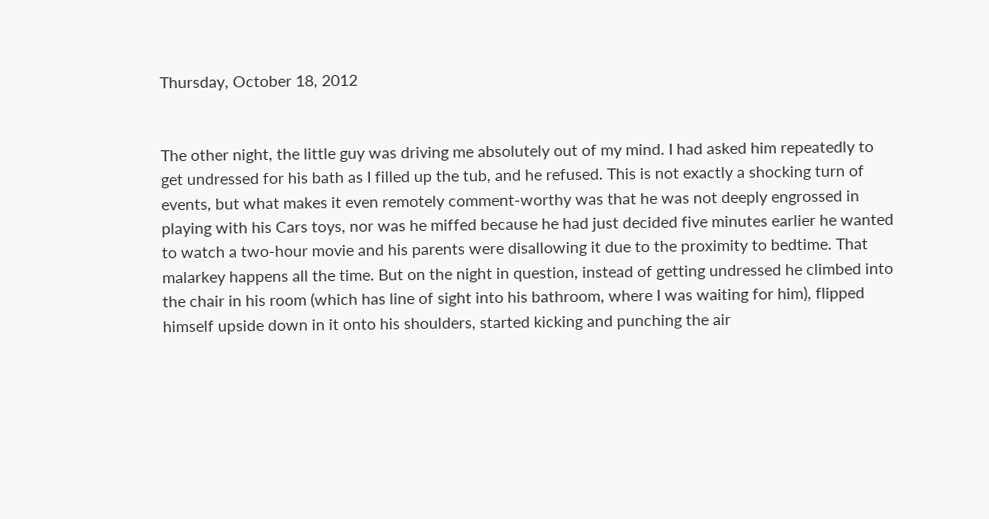Thursday, October 18, 2012


The other night, the little guy was driving me absolutely out of my mind. I had asked him repeatedly to get undressed for his bath as I filled up the tub, and he refused. This is not exactly a shocking turn of events, but what makes it even remotely comment-worthy was that he was not deeply engrossed in playing with his Cars toys, nor was he miffed because he had just decided five minutes earlier he wanted to watch a two-hour movie and his parents were disallowing it due to the proximity to bedtime. That malarkey happens all the time. But on the night in question, instead of getting undressed he climbed into the chair in his room (which has line of sight into his bathroom, where I was waiting for him), flipped himself upside down in it onto his shoulders, started kicking and punching the air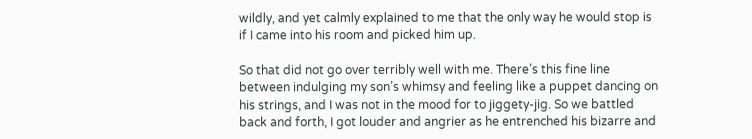wildly, and yet calmly explained to me that the only way he would stop is if I came into his room and picked him up.

So that did not go over terribly well with me. There’s this fine line between indulging my son’s whimsy and feeling like a puppet dancing on his strings, and I was not in the mood for to jiggety-jig. So we battled back and forth, I got louder and angrier as he entrenched his bizarre and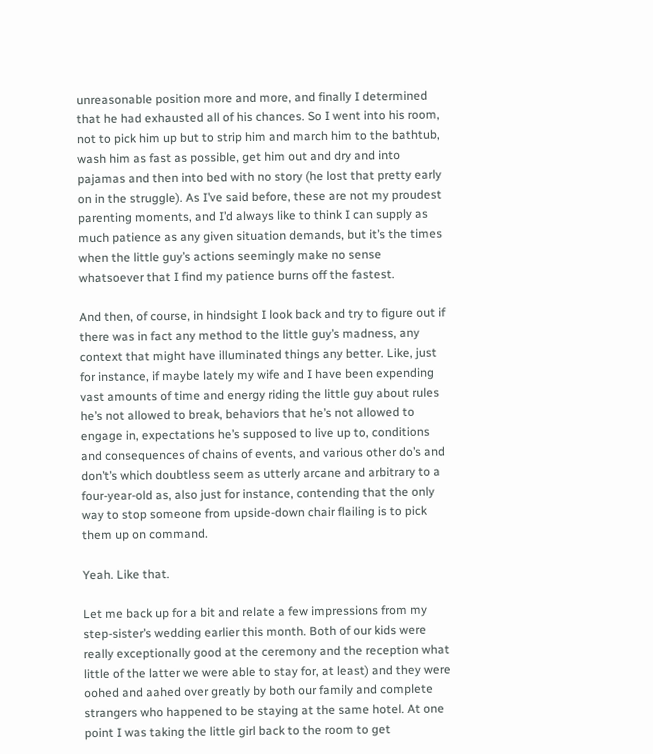unreasonable position more and more, and finally I determined that he had exhausted all of his chances. So I went into his room, not to pick him up but to strip him and march him to the bathtub, wash him as fast as possible, get him out and dry and into pajamas and then into bed with no story (he lost that pretty early on in the struggle). As I’ve said before, these are not my proudest parenting moments, and I’d always like to think I can supply as much patience as any given situation demands, but it’s the times when the little guy’s actions seemingly make no sense whatsoever that I find my patience burns off the fastest.

And then, of course, in hindsight I look back and try to figure out if there was in fact any method to the little guy’s madness, any context that might have illuminated things any better. Like, just for instance, if maybe lately my wife and I have been expending vast amounts of time and energy riding the little guy about rules he’s not allowed to break, behaviors that he’s not allowed to engage in, expectations he’s supposed to live up to, conditions and consequences of chains of events, and various other do’s and don’t’s which doubtless seem as utterly arcane and arbitrary to a four-year-old as, also just for instance, contending that the only way to stop someone from upside-down chair flailing is to pick them up on command.

Yeah. Like that.

Let me back up for a bit and relate a few impressions from my step-sister’s wedding earlier this month. Both of our kids were really exceptionally good at the ceremony and the reception what little of the latter we were able to stay for, at least) and they were oohed and aahed over greatly by both our family and complete strangers who happened to be staying at the same hotel. At one point I was taking the little girl back to the room to get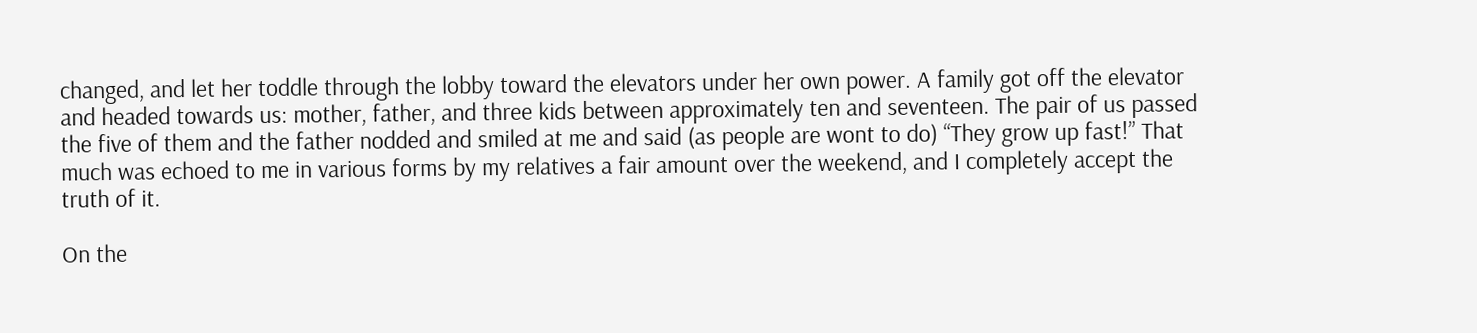changed, and let her toddle through the lobby toward the elevators under her own power. A family got off the elevator and headed towards us: mother, father, and three kids between approximately ten and seventeen. The pair of us passed the five of them and the father nodded and smiled at me and said (as people are wont to do) “They grow up fast!” That much was echoed to me in various forms by my relatives a fair amount over the weekend, and I completely accept the truth of it.

On the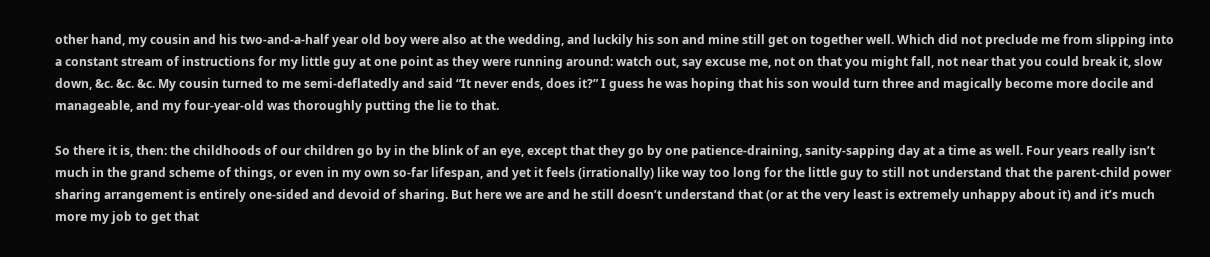other hand, my cousin and his two-and-a-half year old boy were also at the wedding, and luckily his son and mine still get on together well. Which did not preclude me from slipping into a constant stream of instructions for my little guy at one point as they were running around: watch out, say excuse me, not on that you might fall, not near that you could break it, slow down, &c. &c. &c. My cousin turned to me semi-deflatedly and said “It never ends, does it?” I guess he was hoping that his son would turn three and magically become more docile and manageable, and my four-year-old was thoroughly putting the lie to that.

So there it is, then: the childhoods of our children go by in the blink of an eye, except that they go by one patience-draining, sanity-sapping day at a time as well. Four years really isn’t much in the grand scheme of things, or even in my own so-far lifespan, and yet it feels (irrationally) like way too long for the little guy to still not understand that the parent-child power sharing arrangement is entirely one-sided and devoid of sharing. But here we are and he still doesn’t understand that (or at the very least is extremely unhappy about it) and it’s much more my job to get that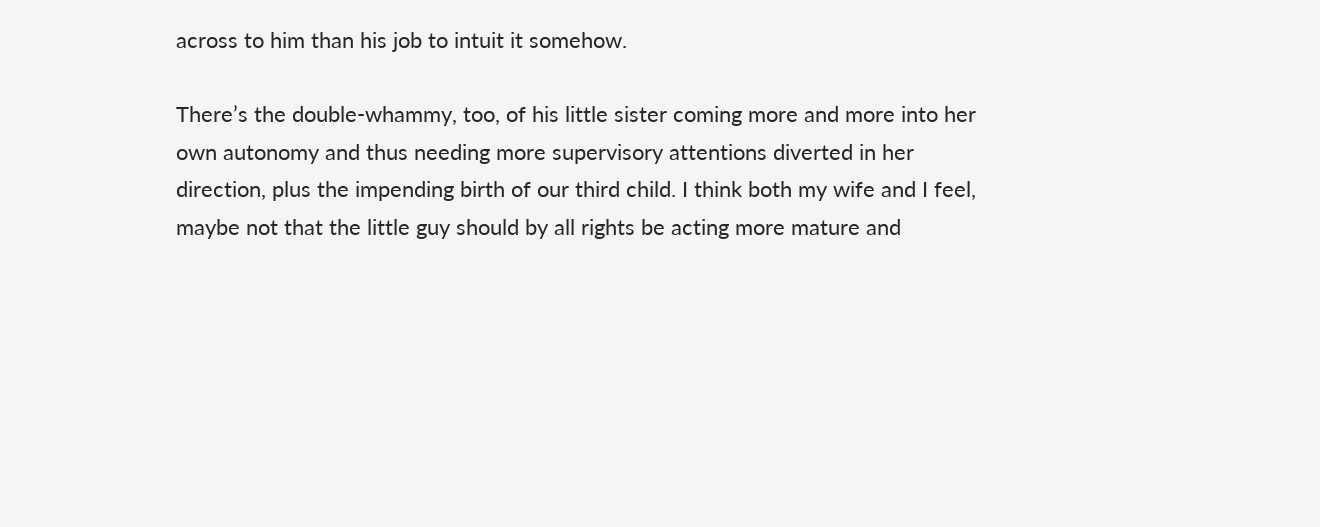across to him than his job to intuit it somehow.

There’s the double-whammy, too, of his little sister coming more and more into her own autonomy and thus needing more supervisory attentions diverted in her direction, plus the impending birth of our third child. I think both my wife and I feel, maybe not that the little guy should by all rights be acting more mature and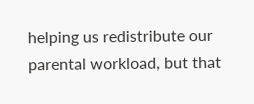helping us redistribute our parental workload, but that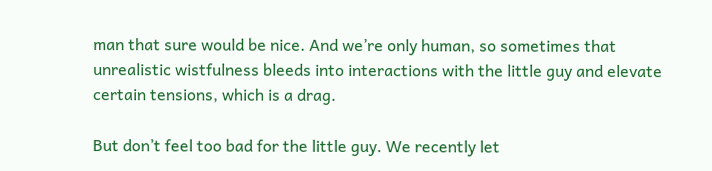man that sure would be nice. And we’re only human, so sometimes that unrealistic wistfulness bleeds into interactions with the little guy and elevate certain tensions, which is a drag.

But don’t feel too bad for the little guy. We recently let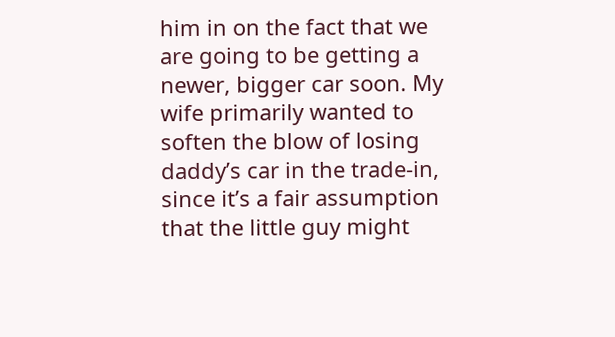him in on the fact that we are going to be getting a newer, bigger car soon. My wife primarily wanted to soften the blow of losing daddy’s car in the trade-in, since it’s a fair assumption that the little guy might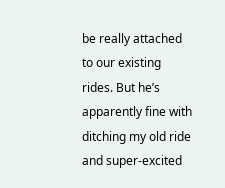be really attached to our existing rides. But he’s apparently fine with ditching my old ride and super-excited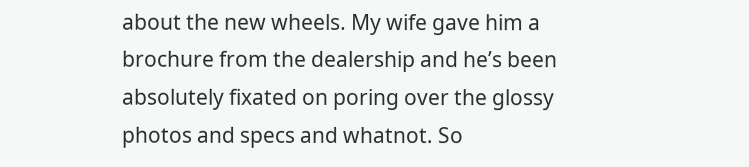about the new wheels. My wife gave him a brochure from the dealership and he’s been absolutely fixated on poring over the glossy photos and specs and whatnot. So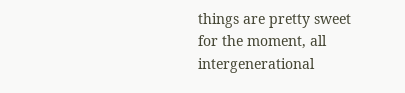things are pretty sweet for the moment, all intergenerational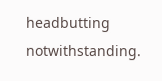headbutting notwithstanding.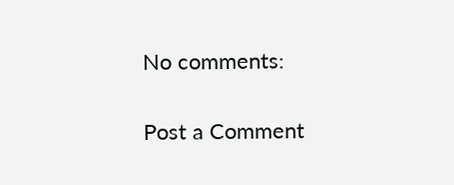No comments:

Post a Comment